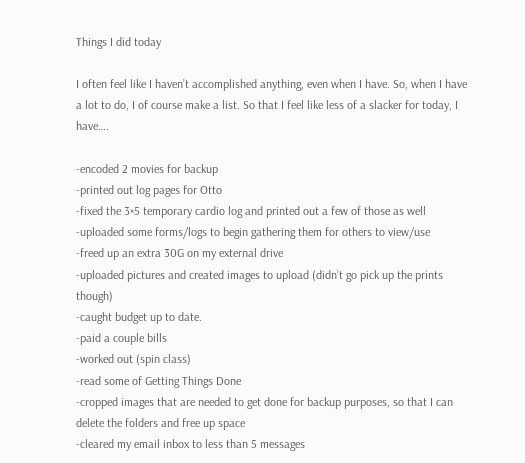Things I did today

I often feel like I haven’t accomplished anything, even when I have. So, when I have a lot to do, I of course make a list. So that I feel like less of a slacker for today, I have….

-encoded 2 movies for backup
-printed out log pages for Otto
-fixed the 3×5 temporary cardio log and printed out a few of those as well
-uploaded some forms/logs to begin gathering them for others to view/use
-freed up an extra 30G on my external drive
-uploaded pictures and created images to upload (didn’t go pick up the prints though)
-caught budget up to date.
-paid a couple bills
-worked out (spin class)
-read some of Getting Things Done
-cropped images that are needed to get done for backup purposes, so that I can delete the folders and free up space
-cleared my email inbox to less than 5 messages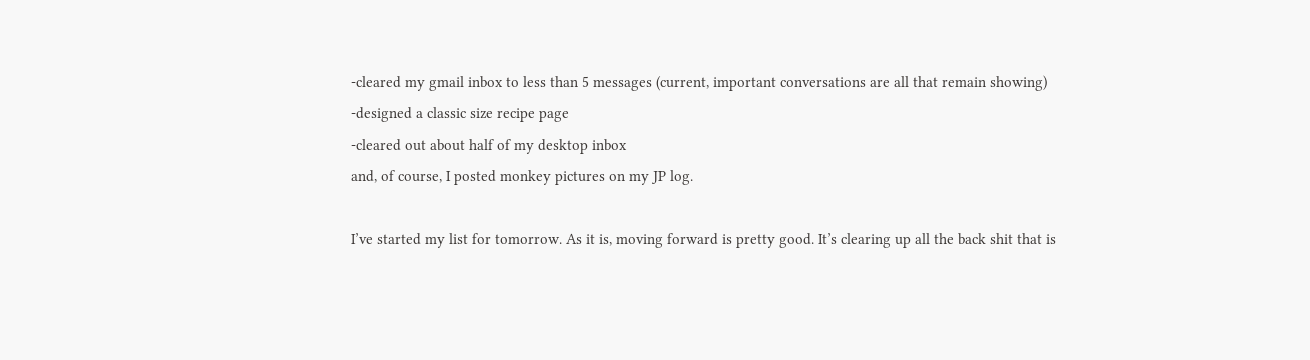-cleared my gmail inbox to less than 5 messages (current, important conversations are all that remain showing)
-designed a classic size recipe page
-cleared out about half of my desktop inbox
and, of course, I posted monkey pictures on my JP log.

I’ve started my list for tomorrow. As it is, moving forward is pretty good. It’s clearing up all the back shit that is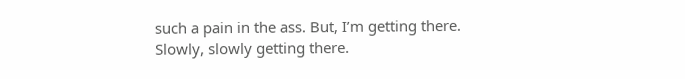such a pain in the ass. But, I’m getting there. Slowly, slowly getting there.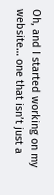Oh, and I started working on my website… one that isn’t just a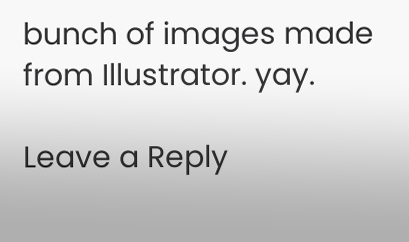bunch of images made from Illustrator. yay.

Leave a Reply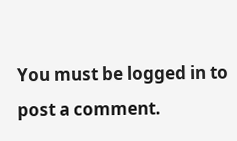You must be logged in to post a comment.